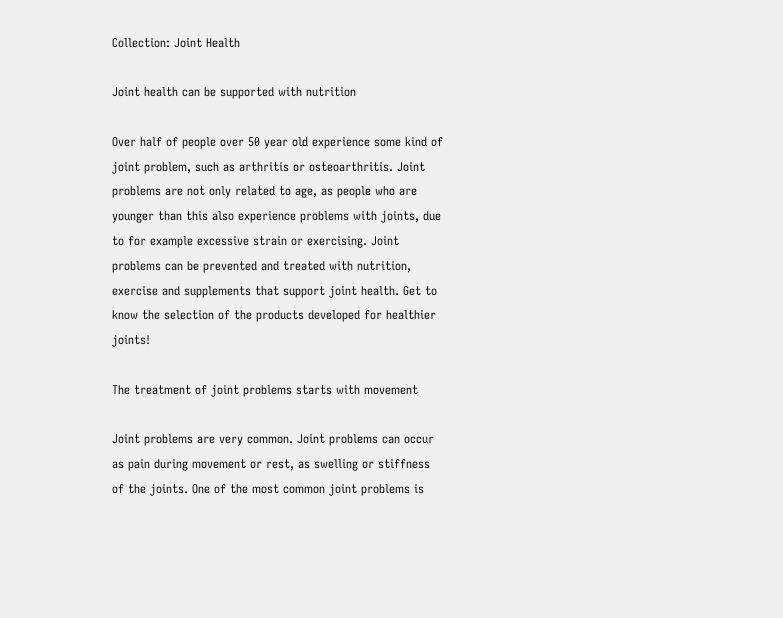Collection: Joint Health

Joint health can be supported with nutrition

Over half of people over 50 year old experience some kind of joint problem, such as arthritis or osteoarthritis. Joint problems are not only related to age, as people who are younger than this also experience problems with joints, due to for example excessive strain or exercising. Joint problems can be prevented and treated with nutrition, exercise and supplements that support joint health. Get to know the selection of the products developed for healthier joints!

The treatment of joint problems starts with movement

Joint problems are very common. Joint problems can occur as pain during movement or rest, as swelling or stiffness of the joints. One of the most common joint problems is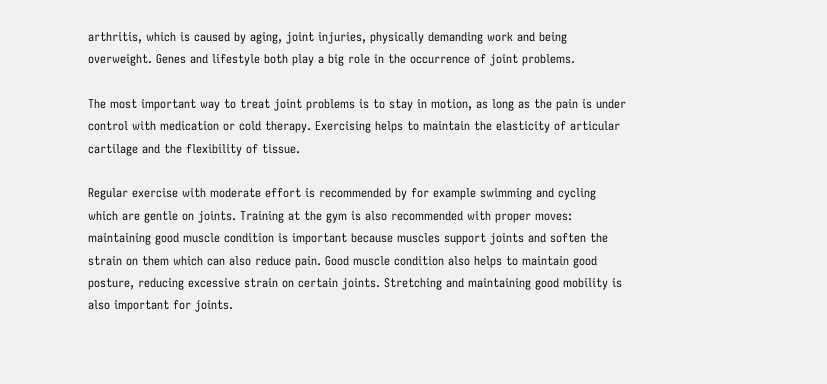arthritis, which is caused by aging, joint injuries, physically demanding work and being overweight. Genes and lifestyle both play a big role in the occurrence of joint problems.

The most important way to treat joint problems is to stay in motion, as long as the pain is under control with medication or cold therapy. Exercising helps to maintain the elasticity of articular cartilage and the flexibility of tissue.

Regular exercise with moderate effort is recommended by for example swimming and cycling which are gentle on joints. Training at the gym is also recommended with proper moves: maintaining good muscle condition is important because muscles support joints and soften the strain on them which can also reduce pain. Good muscle condition also helps to maintain good posture, reducing excessive strain on certain joints. Stretching and maintaining good mobility is also important for joints.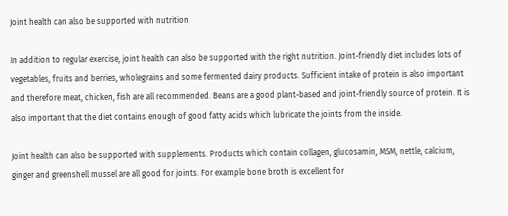Joint health can also be supported with nutrition

In addition to regular exercise, joint health can also be supported with the right nutrition. Joint-friendly diet includes lots of vegetables, fruits and berries, wholegrains and some fermented dairy products. Sufficient intake of protein is also important and therefore meat, chicken, fish are all recommended. Beans are a good plant-based and joint-friendly source of protein. It is also important that the diet contains enough of good fatty acids which lubricate the joints from the inside.

Joint health can also be supported with supplements. Products which contain collagen, glucosamin, MSM, nettle, calcium, ginger and greenshell mussel are all good for joints. For example bone broth is excellent for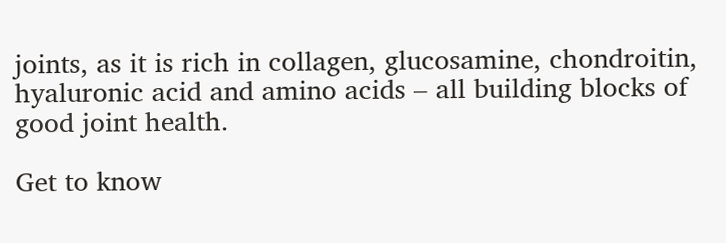joints, as it is rich in collagen, glucosamine, chondroitin, hyaluronic acid and amino acids – all building blocks of good joint health.

Get to know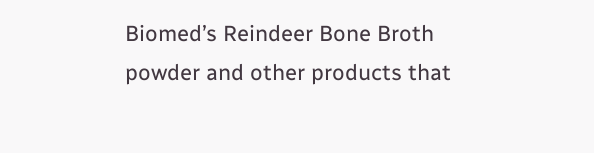Biomed’s Reindeer Bone Broth powder and other products that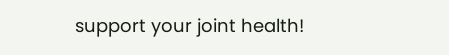support your joint health!